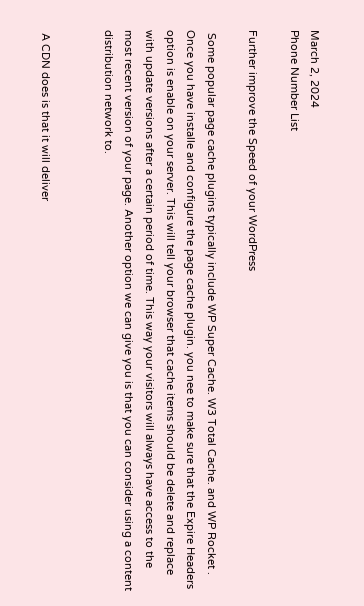March 2, 2024
Phone Number List

Further improve the Speed of your WordPress

 Some popular page cache plugins typically include WP Super Cache. W3 Total Cache. and WP Rocket . Once you have installe and configure the page cache plugin. you nee to make sure that the Expire Headers option is enable on your server. This will tell your browser that cache items should be delete and replace with update versions after a certain period of time. This way your visitors will always have access to the most recent version of your page. Another option we can give you is that you can consider using a content distribution network to.


 A CDN does is that it will deliver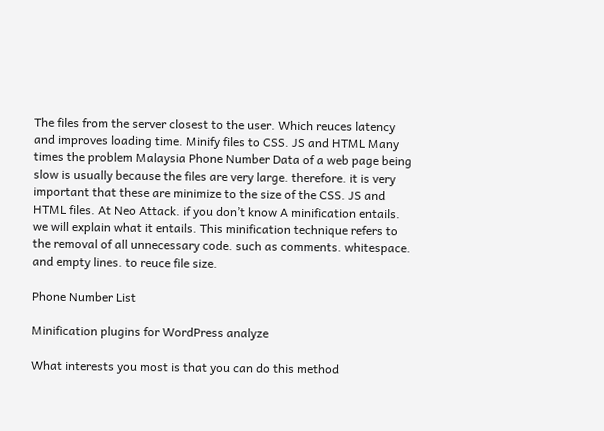The files from the server closest to the user. Which reuces latency and improves loading time. Minify files to CSS. JS and HTML Many times the problem Malaysia Phone Number Data of a web page being slow is usually because the files are very large. therefore. it is very important that these are minimize to the size of the CSS. JS and HTML files. At Neo Attack. if you don’t know A minification entails. we will explain what it entails. This minification technique refers to the removal of all unnecessary code. such as comments. whitespace. and empty lines. to reuce file size.

Phone Number List

Minification plugins for WordPress analyze

What interests you most is that you can do this method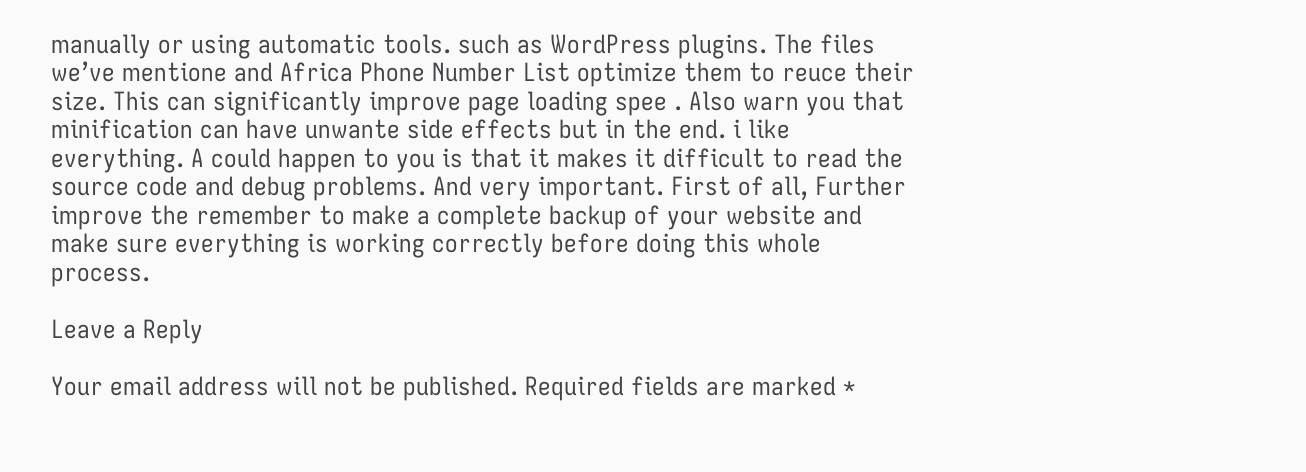manually or using automatic tools. such as WordPress plugins. The files we’ve mentione and Africa Phone Number List optimize them to reuce their size. This can significantly improve page loading spee . Also warn you that minification can have unwante side effects but in the end. i like everything. A could happen to you is that it makes it difficult to read the source code and debug problems. And very important. First of all, Further improve the remember to make a complete backup of your website and make sure everything is working correctly before doing this whole process.

Leave a Reply

Your email address will not be published. Required fields are marked *